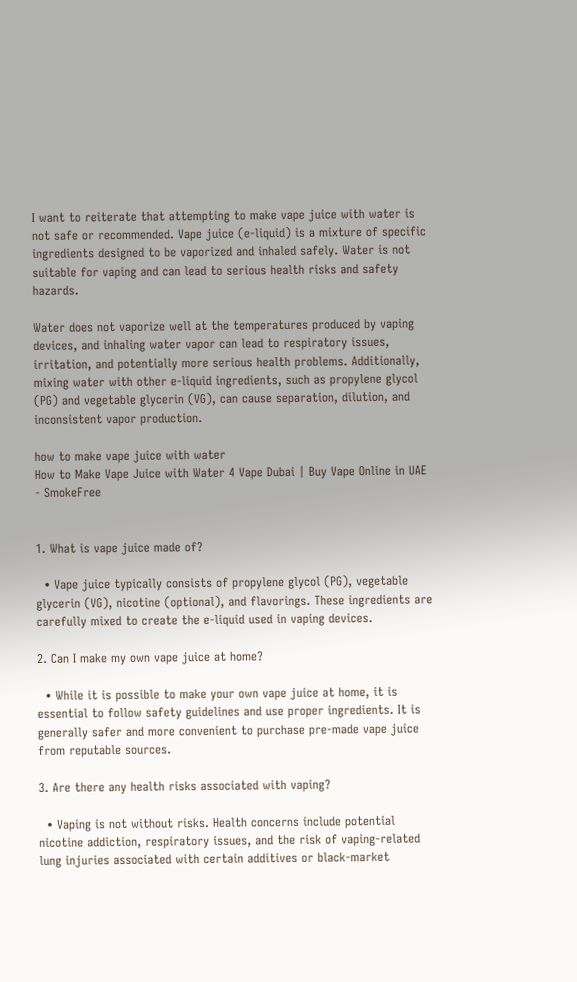I want to reiterate that attempting to make vape juice with water is not safe or recommended. Vape juice (e-liquid) is a mixture of specific ingredients designed to be vaporized and inhaled safely. Water is not suitable for vaping and can lead to serious health risks and safety hazards.

Water does not vaporize well at the temperatures produced by vaping devices, and inhaling water vapor can lead to respiratory issues, irritation, and potentially more serious health problems. Additionally, mixing water with other e-liquid ingredients, such as propylene glycol (PG) and vegetable glycerin (VG), can cause separation, dilution, and inconsistent vapor production.

how to make vape juice with water
How to Make Vape Juice with Water 4 Vape Dubai | Buy Vape Online in UAE - SmokeFree


1. What is vape juice made of?

  • Vape juice typically consists of propylene glycol (PG), vegetable glycerin (VG), nicotine (optional), and flavorings. These ingredients are carefully mixed to create the e-liquid used in vaping devices.

2. Can I make my own vape juice at home?

  • While it is possible to make your own vape juice at home, it is essential to follow safety guidelines and use proper ingredients. It is generally safer and more convenient to purchase pre-made vape juice from reputable sources.

3. Are there any health risks associated with vaping?

  • Vaping is not without risks. Health concerns include potential nicotine addiction, respiratory issues, and the risk of vaping-related lung injuries associated with certain additives or black-market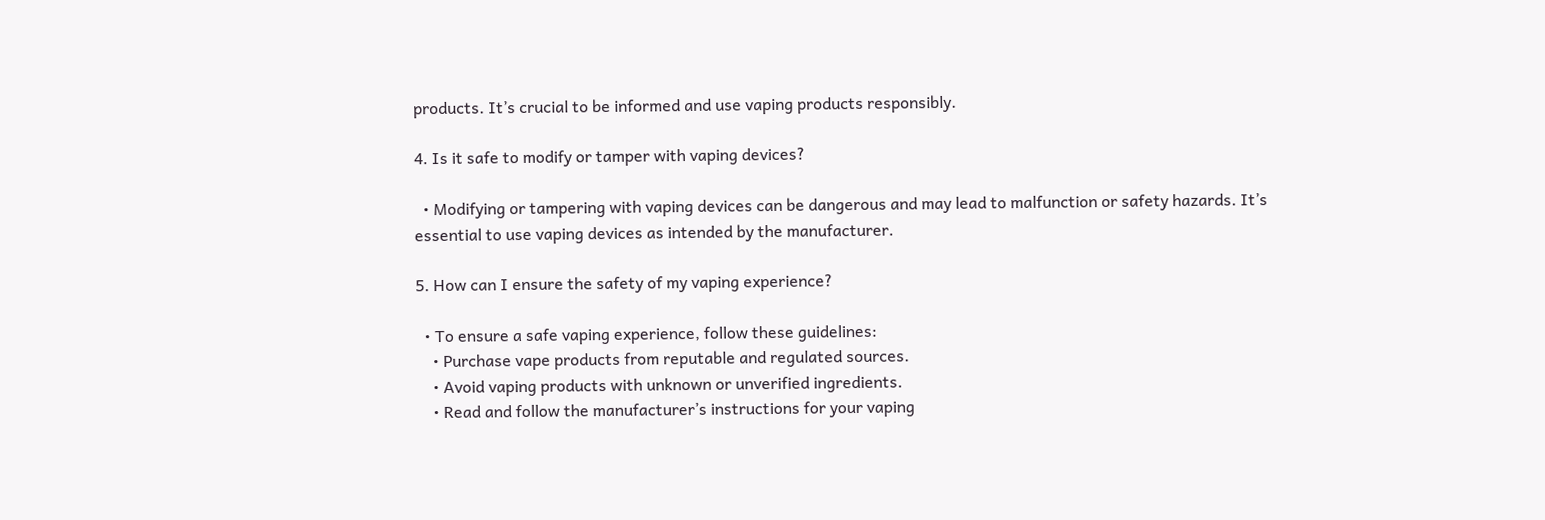products. It’s crucial to be informed and use vaping products responsibly.

4. Is it safe to modify or tamper with vaping devices?

  • Modifying or tampering with vaping devices can be dangerous and may lead to malfunction or safety hazards. It’s essential to use vaping devices as intended by the manufacturer.

5. How can I ensure the safety of my vaping experience?

  • To ensure a safe vaping experience, follow these guidelines:
    • Purchase vape products from reputable and regulated sources.
    • Avoid vaping products with unknown or unverified ingredients.
    • Read and follow the manufacturer’s instructions for your vaping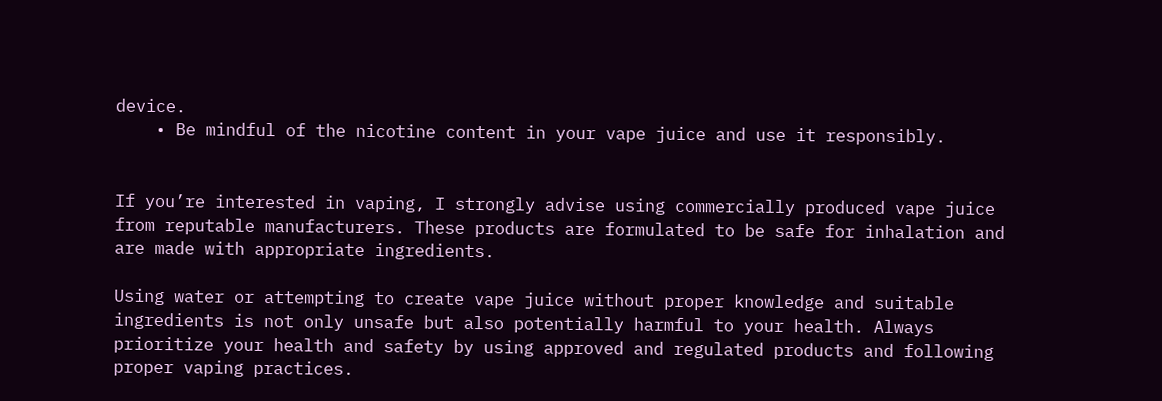device.
    • Be mindful of the nicotine content in your vape juice and use it responsibly.


If you’re interested in vaping, I strongly advise using commercially produced vape juice from reputable manufacturers. These products are formulated to be safe for inhalation and are made with appropriate ingredients.

Using water or attempting to create vape juice without proper knowledge and suitable ingredients is not only unsafe but also potentially harmful to your health. Always prioritize your health and safety by using approved and regulated products and following proper vaping practices.